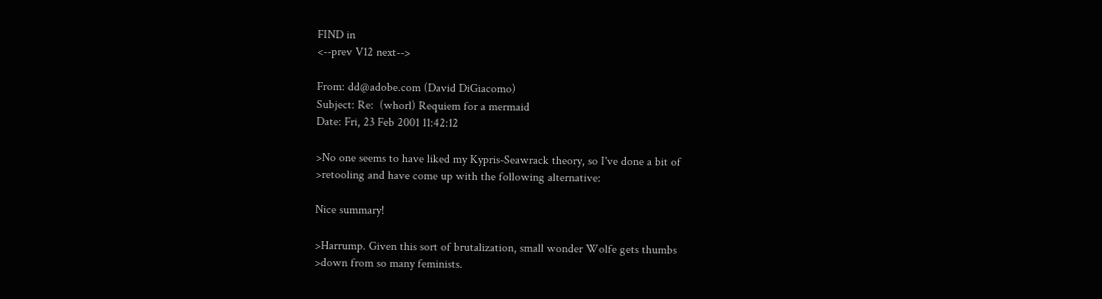FIND in
<--prev V12 next-->

From: dd@adobe.com (David DiGiacomo)
Subject: Re:  (whorl) Requiem for a mermaid
Date: Fri, 23 Feb 2001 11:42:12

>No one seems to have liked my Kypris-Seawrack theory, so I've done a bit of
>retooling and have come up with the following alternative:

Nice summary!

>Harrump. Given this sort of brutalization, small wonder Wolfe gets thumbs
>down from so many feminists.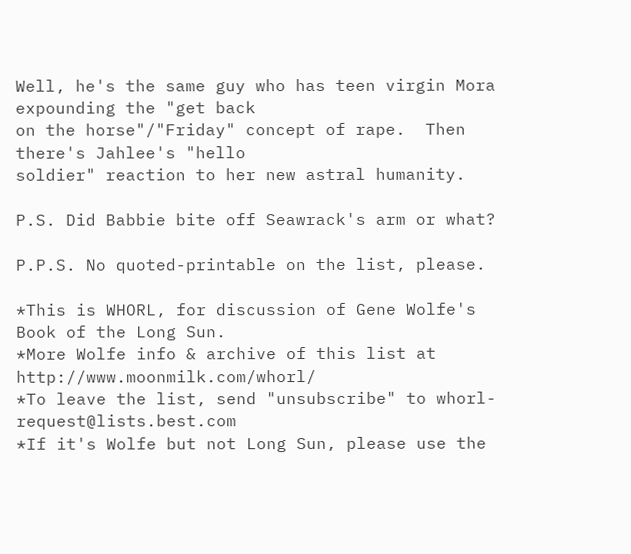Well, he's the same guy who has teen virgin Mora expounding the "get back
on the horse"/"Friday" concept of rape.  Then there's Jahlee's "hello
soldier" reaction to her new astral humanity.

P.S. Did Babbie bite off Seawrack's arm or what?

P.P.S. No quoted-printable on the list, please.

*This is WHORL, for discussion of Gene Wolfe's Book of the Long Sun.
*More Wolfe info & archive of this list at http://www.moonmilk.com/whorl/
*To leave the list, send "unsubscribe" to whorl-request@lists.best.com
*If it's Wolfe but not Long Sun, please use the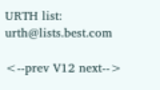URTH list: urth@lists.best.com

<--prev V12 next-->